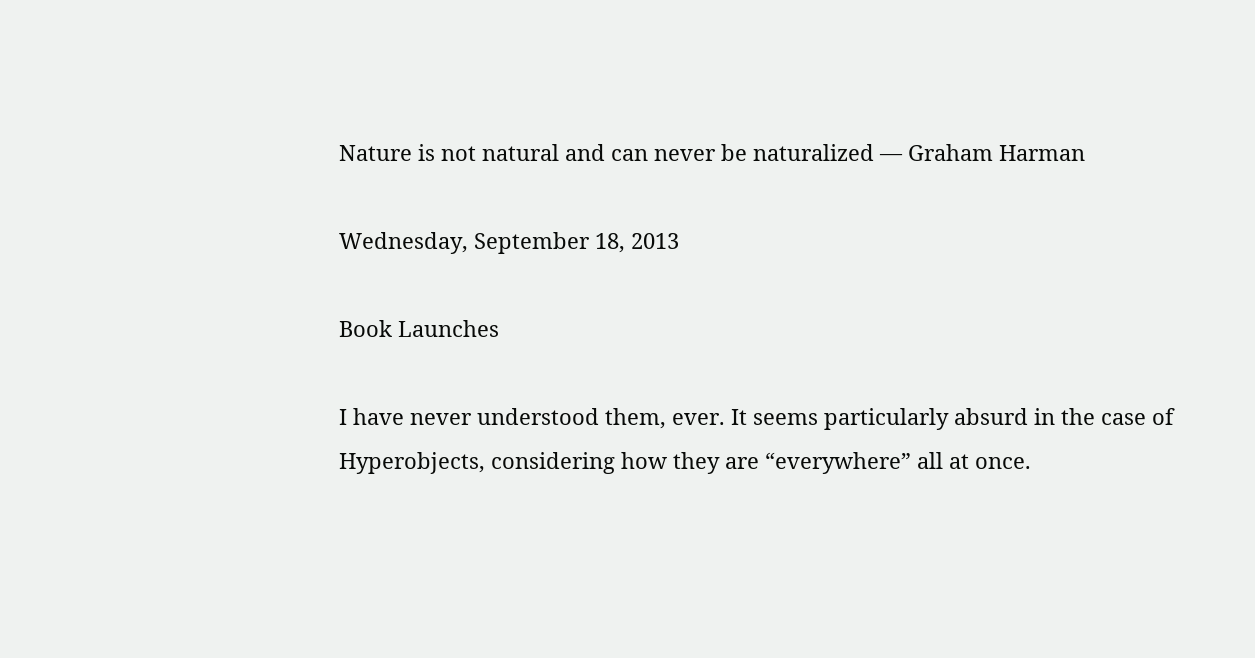Nature is not natural and can never be naturalized — Graham Harman

Wednesday, September 18, 2013

Book Launches

I have never understood them, ever. It seems particularly absurd in the case of Hyperobjects, considering how they are “everywhere” all at once.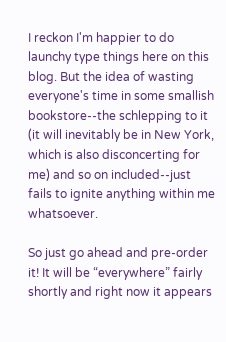I reckon I'm happier to do launchy type things here on this blog. But the idea of wasting everyone's time in some smallish bookstore--the schlepping to it (it will inevitably be in New York, which is also disconcerting for me) and so on included--just fails to ignite anything within me whatsoever.

So just go ahead and pre-order it! It will be “everywhere” fairly shortly and right now it appears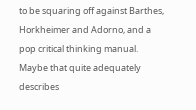to be squaring off against Barthes, Horkheimer and Adorno, and a pop critical thinking manual. Maybe that quite adequately describes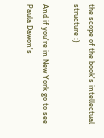the scope of the book's intellectual structure :)

And if you're in New York go to see Paula Dawon's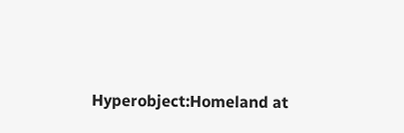Hyperobject:Homeland at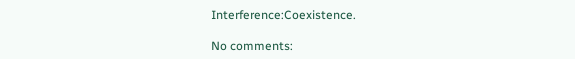Interference:Coexistence.

No comments: